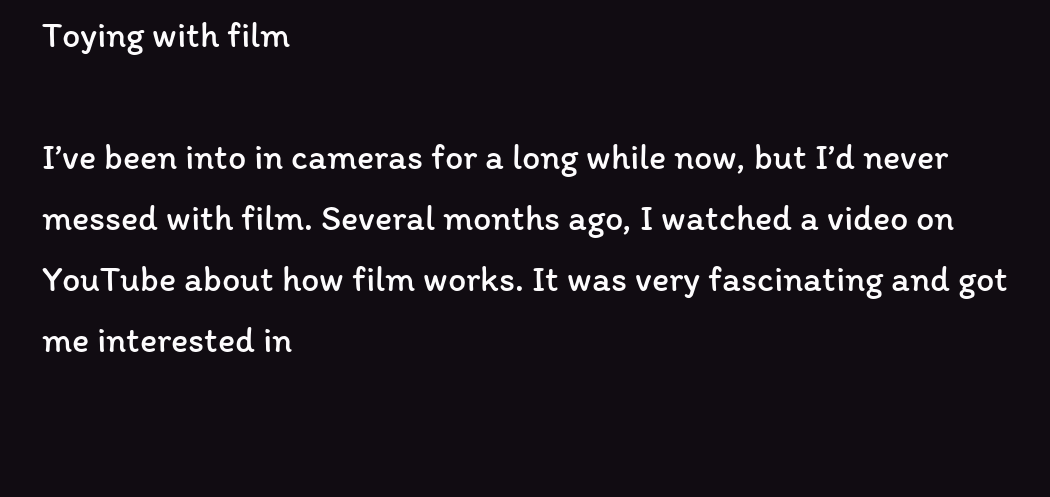Toying with film

I’ve been into in cameras for a long while now, but I’d never messed with film. Several months ago, I watched a video on YouTube about how film works. It was very fascinating and got me interested in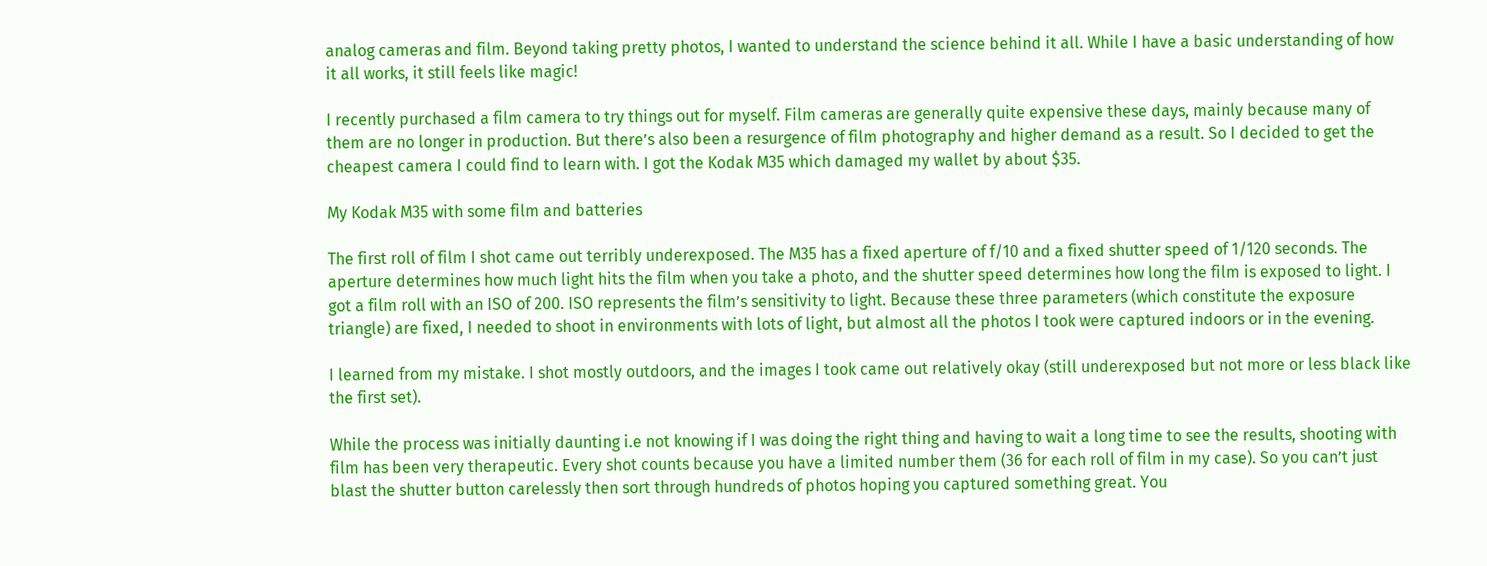analog cameras and film. Beyond taking pretty photos, I wanted to understand the science behind it all. While I have a basic understanding of how it all works, it still feels like magic!

I recently purchased a film camera to try things out for myself. Film cameras are generally quite expensive these days, mainly because many of them are no longer in production. But there’s also been a resurgence of film photography and higher demand as a result. So I decided to get the cheapest camera I could find to learn with. I got the Kodak M35 which damaged my wallet by about $35.

My Kodak M35 with some film and batteries

The first roll of film I shot came out terribly underexposed. The M35 has a fixed aperture of f/10 and a fixed shutter speed of 1/120 seconds. The aperture determines how much light hits the film when you take a photo, and the shutter speed determines how long the film is exposed to light. I got a film roll with an ISO of 200. ISO represents the film’s sensitivity to light. Because these three parameters (which constitute the exposure triangle) are fixed, I needed to shoot in environments with lots of light, but almost all the photos I took were captured indoors or in the evening.

I learned from my mistake. I shot mostly outdoors, and the images I took came out relatively okay (still underexposed but not more or less black like the first set).

While the process was initially daunting i.e not knowing if I was doing the right thing and having to wait a long time to see the results, shooting with film has been very therapeutic. Every shot counts because you have a limited number them (36 for each roll of film in my case). So you can’t just blast the shutter button carelessly then sort through hundreds of photos hoping you captured something great. You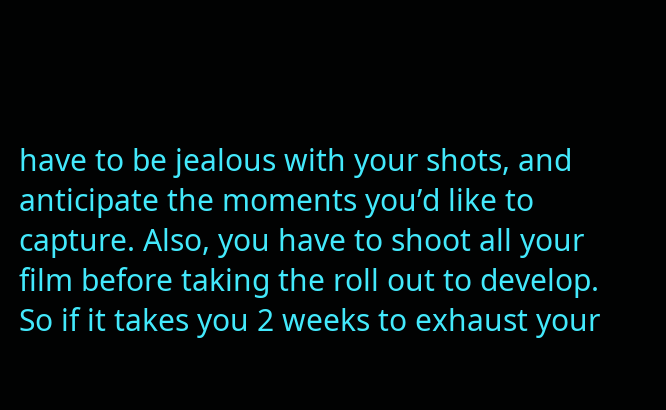have to be jealous with your shots, and anticipate the moments you’d like to capture. Also, you have to shoot all your film before taking the roll out to develop. So if it takes you 2 weeks to exhaust your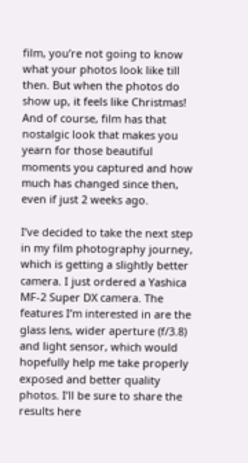film, you’re not going to know what your photos look like till then. But when the photos do show up, it feels like Christmas! And of course, film has that nostalgic look that makes you yearn for those beautiful moments you captured and how much has changed since then, even if just 2 weeks ago.

I’ve decided to take the next step in my film photography journey, which is getting a slightly better camera. I just ordered a Yashica MF-2 Super DX camera. The features I’m interested in are the glass lens, wider aperture (f/3.8) and light sensor, which would hopefully help me take properly exposed and better quality photos. I’ll be sure to share the results here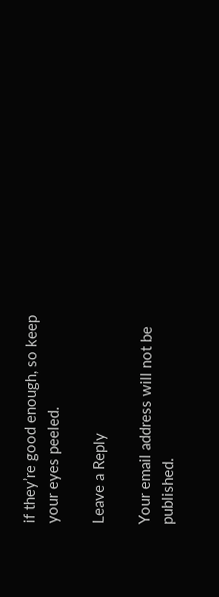if they’re good enough, so keep your eyes peeled.

Leave a Reply

Your email address will not be published.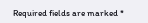Required fields are marked *